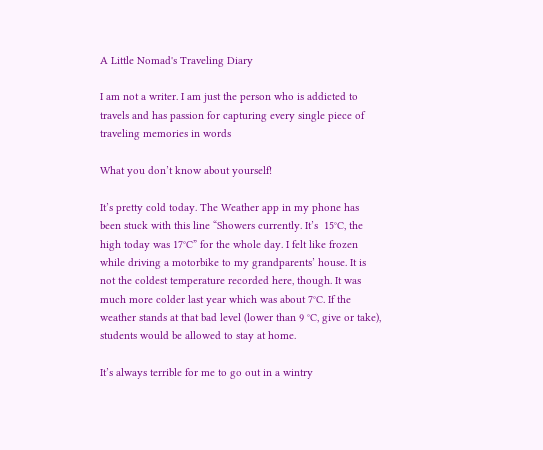A Little Nomad's Traveling Diary

I am not a writer. I am just the person who is addicted to travels and has passion for capturing every single piece of traveling memories in words

What you don’t know about yourself!

It’s pretty cold today. The Weather app in my phone has been stuck with this line “Showers currently. It’s  15°C, the high today was 17°C” for the whole day. I felt like frozen while driving a motorbike to my grandparents’ house. It is not the coldest temperature recorded here, though. It was much more colder last year which was about 7°C. If the weather stands at that bad level (lower than 9 °C, give or take), students would be allowed to stay at home.

It’s always terrible for me to go out in a wintry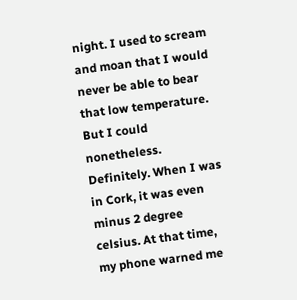night. I used to scream and moan that I would never be able to bear that low temperature. But I could nonetheless. Definitely. When I was in Cork, it was even minus 2 degree celsius. At that time, my phone warned me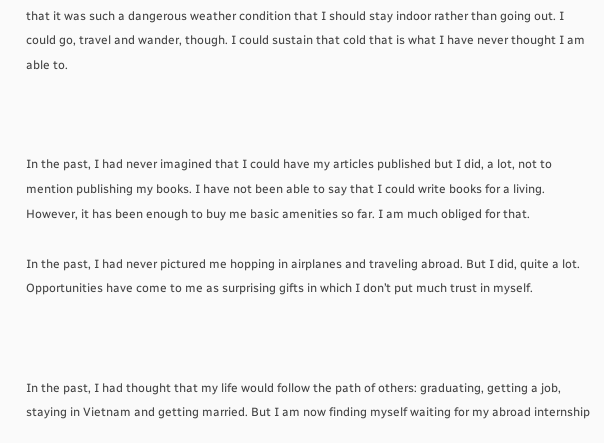that it was such a dangerous weather condition that I should stay indoor rather than going out. I could go, travel and wander, though. I could sustain that cold that is what I have never thought I am able to.



In the past, I had never imagined that I could have my articles published but I did, a lot, not to mention publishing my books. I have not been able to say that I could write books for a living. However, it has been enough to buy me basic amenities so far. I am much obliged for that.

In the past, I had never pictured me hopping in airplanes and traveling abroad. But I did, quite a lot. Opportunities have come to me as surprising gifts in which I don’t put much trust in myself.



In the past, I had thought that my life would follow the path of others: graduating, getting a job, staying in Vietnam and getting married. But I am now finding myself waiting for my abroad internship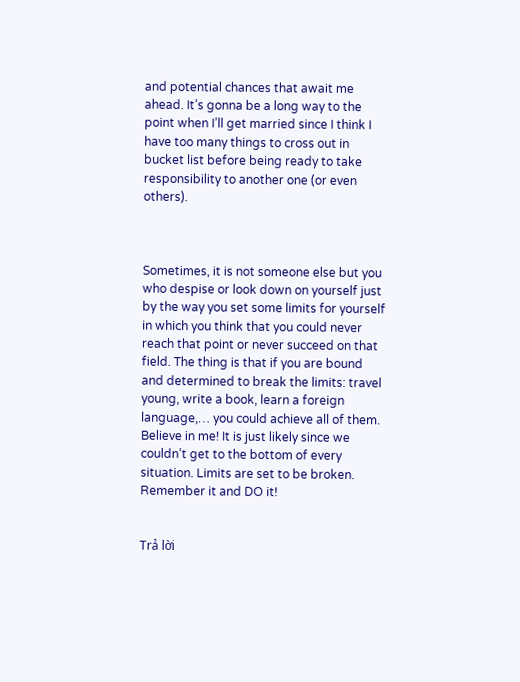and potential chances that await me ahead. It’s gonna be a long way to the point when I’ll get married since I think I have too many things to cross out in bucket list before being ready to take responsibility to another one (or even others).



Sometimes, it is not someone else but you who despise or look down on yourself just by the way you set some limits for yourself in which you think that you could never reach that point or never succeed on that field. The thing is that if you are bound and determined to break the limits: travel young, write a book, learn a foreign language,… you could achieve all of them. Believe in me! It is just likely since we couldn’t get to the bottom of every situation. Limits are set to be broken. Remember it and DO it!


Trả lời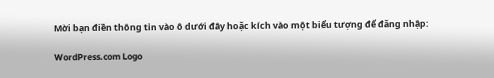Mời bạn điền thông tin vào ô dưới đây hoặc kích vào một biểu tượng để đăng nhập:

WordPress.com Logo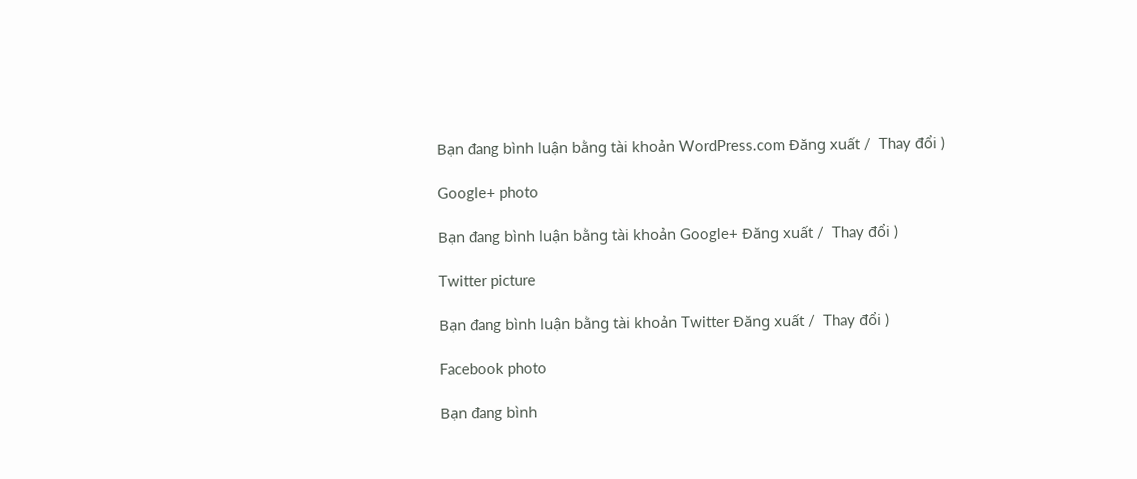Bạn đang bình luận bằng tài khoản WordPress.com Đăng xuất /  Thay đổi )

Google+ photo

Bạn đang bình luận bằng tài khoản Google+ Đăng xuất /  Thay đổi )

Twitter picture

Bạn đang bình luận bằng tài khoản Twitter Đăng xuất /  Thay đổi )

Facebook photo

Bạn đang bình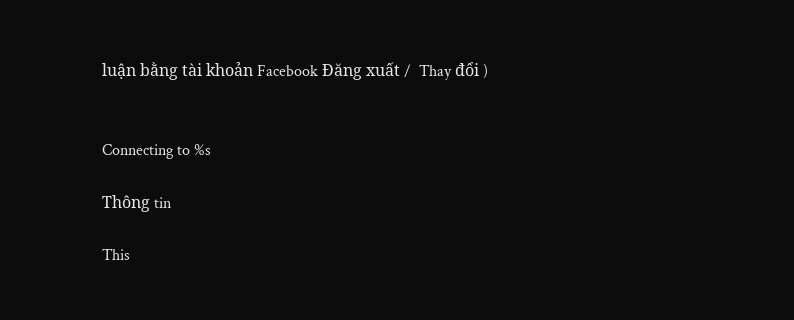luận bằng tài khoản Facebook Đăng xuất /  Thay đổi )


Connecting to %s

Thông tin

This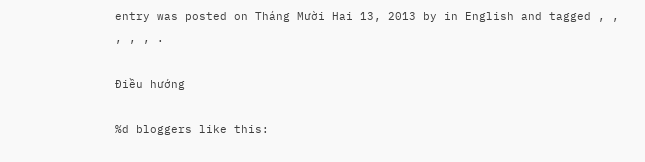entry was posted on Tháng Mười Hai 13, 2013 by in English and tagged , , , , , .

Điều hướng

%d bloggers like this: